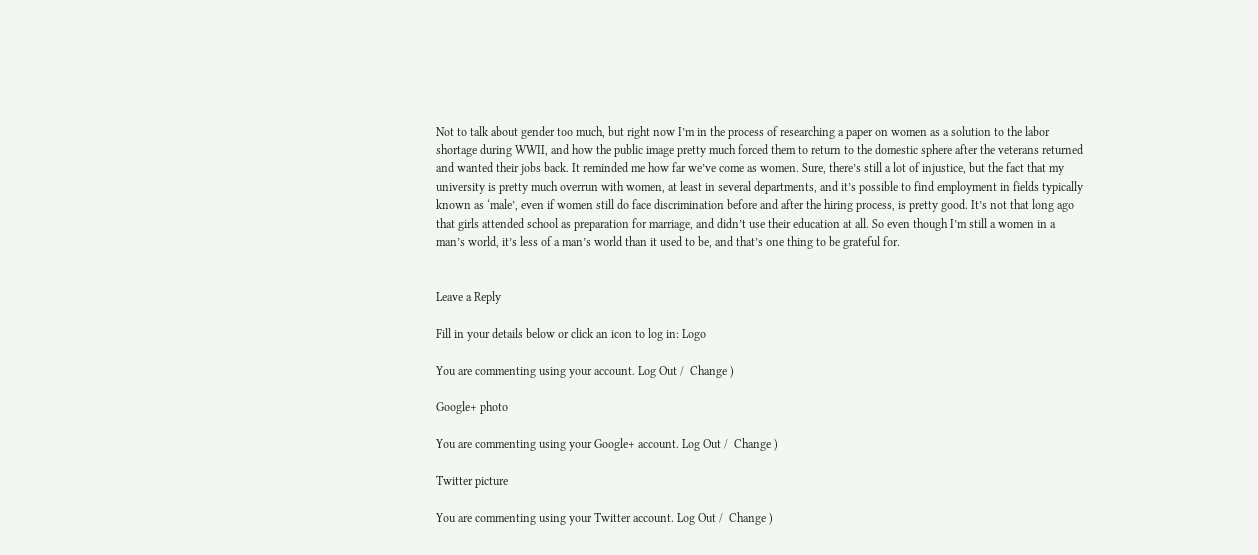Not to talk about gender too much, but right now I’m in the process of researching a paper on women as a solution to the labor shortage during WWII, and how the public image pretty much forced them to return to the domestic sphere after the veterans returned and wanted their jobs back. It reminded me how far we’ve come as women. Sure, there’s still a lot of injustice, but the fact that my university is pretty much overrun with women, at least in several departments, and it’s possible to find employment in fields typically known as ‘male’, even if women still do face discrimination before and after the hiring process, is pretty good. It’s not that long ago that girls attended school as preparation for marriage, and didn’t use their education at all. So even though I’m still a women in a man’s world, it’s less of a man’s world than it used to be, and that’s one thing to be grateful for.


Leave a Reply

Fill in your details below or click an icon to log in: Logo

You are commenting using your account. Log Out /  Change )

Google+ photo

You are commenting using your Google+ account. Log Out /  Change )

Twitter picture

You are commenting using your Twitter account. Log Out /  Change )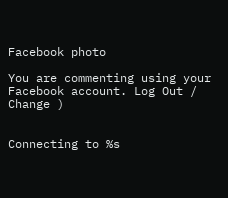Facebook photo

You are commenting using your Facebook account. Log Out /  Change )


Connecting to %s